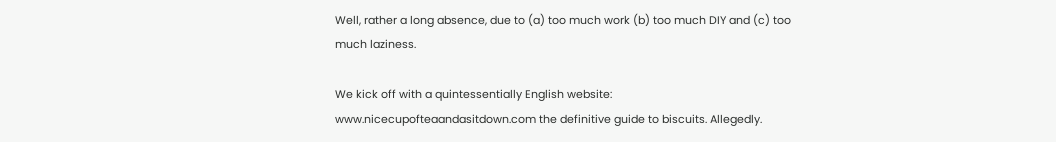Well, rather a long absence, due to (a) too much work (b) too much DIY and (c) too much laziness.

We kick off with a quintessentially English website: www.nicecupofteaandasitdown.com the definitive guide to biscuits. Allegedly.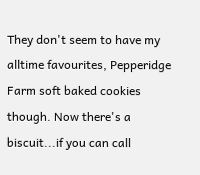They don't seem to have my alltime favourites, Pepperidge Farm soft baked cookies though. Now there's a biscuit...if you can call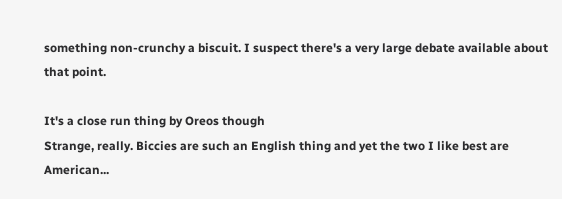something non-crunchy a biscuit. I suspect there's a very large debate available about that point.

It's a close run thing by Oreos though
Strange, really. Biccies are such an English thing and yet the two I like best are American...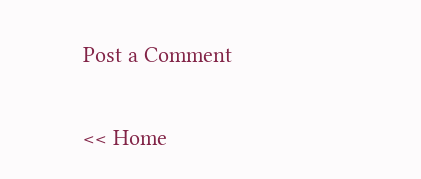Post a Comment

<< Home